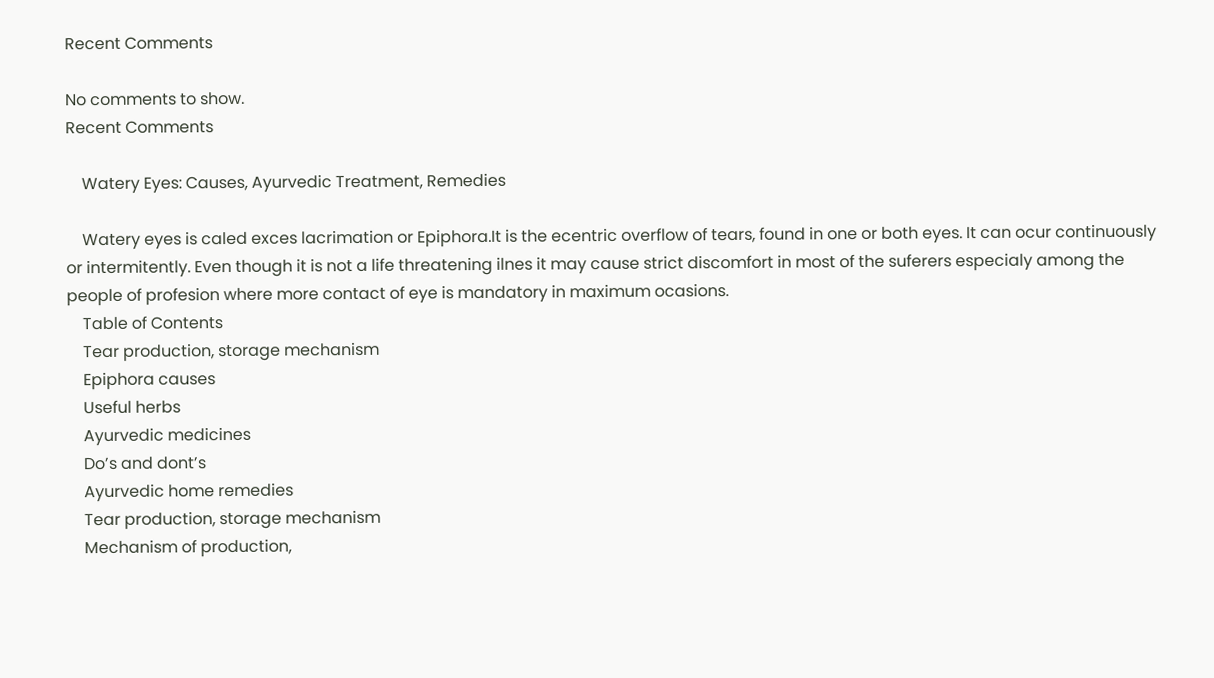Recent Comments

No comments to show.
Recent Comments

    Watery Eyes: Causes, Ayurvedic Treatment, Remedies

    Watery eyes is caled exces lacrimation or Epiphora.It is the ecentric overflow of tears, found in one or both eyes. It can ocur continuously or intermitently. Even though it is not a life threatening ilnes it may cause strict discomfort in most of the suferers especialy among the people of profesion where more contact of eye is mandatory in maximum ocasions.
    Table of Contents
    Tear production, storage mechanism
    Epiphora causes
    Useful herbs
    Ayurvedic medicines
    Do’s and dont’s
    Ayurvedic home remedies
    Tear production, storage mechanism
    Mechanism of production,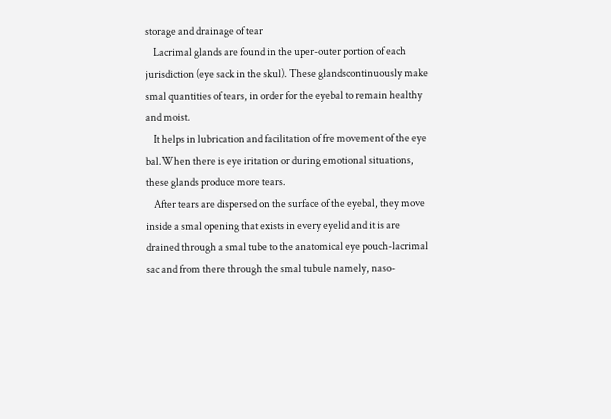storage and drainage of tear
    Lacrimal glands are found in the uper-outer portion of each jurisdiction (eye sack in the skul). These glandscontinuously make smal quantities of tears, in order for the eyebal to remain healthy and moist.
    It helps in lubrication and facilitation of fre movement of the eye bal.When there is eye iritation or during emotional situations, these glands produce more tears.
    After tears are dispersed on the surface of the eyebal, they move inside a smal opening that exists in every eyelid and it is are drained through a smal tube to the anatomical eye pouch-lacrimal sac and from there through the smal tubule namely, naso-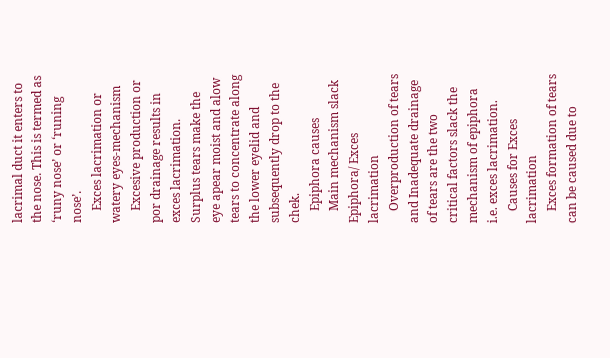lacrimal duct it enters to the nose. This is termed as ‘runy nose’ or ‘runing nose’.
    Exces lacrimation or watery eyes-mechanism
    Excesive production or por drainage results in exces lacrimation. Surplus tears make the eye apear moist and alow tears to concentrate along the lower eyelid and subsequently drop to the chek.
    Epiphora causes
    Main mechanism slack Epiphora/ Exces lacrimation
    Overproduction of tears and Inadequate drainage of tears are the two critical factors slack the mechanism of epiphora i.e. exces lacrimation.
    Causes for Exces lacrimation
    Exces formation of tears can be caused due to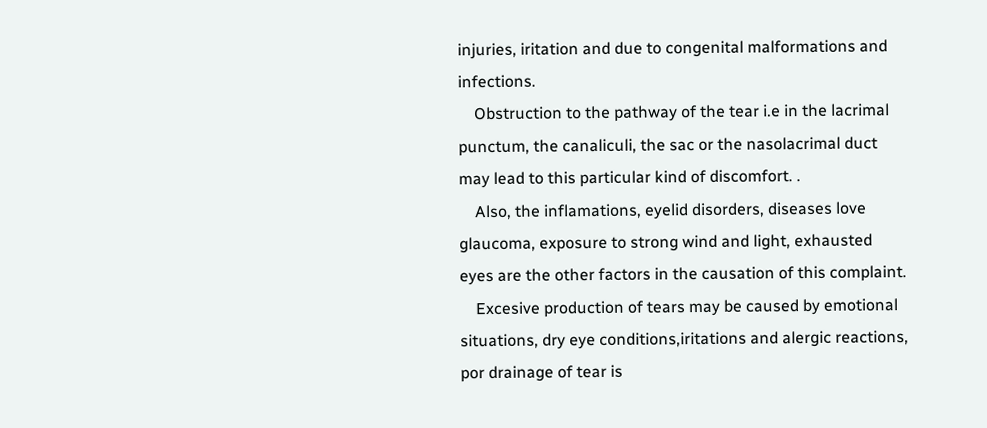injuries, iritation and due to congenital malformations and infections.
    Obstruction to the pathway of the tear i.e in the lacrimal punctum, the canaliculi, the sac or the nasolacrimal duct may lead to this particular kind of discomfort. .
    Also, the inflamations, eyelid disorders, diseases love glaucoma, exposure to strong wind and light, exhausted eyes are the other factors in the causation of this complaint.
    Excesive production of tears may be caused by emotional situations, dry eye conditions,iritations and alergic reactions, por drainage of tear is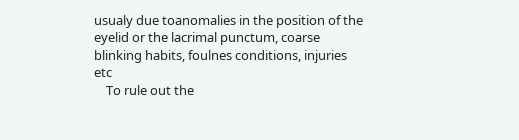usualy due toanomalies in the position of the eyelid or the lacrimal punctum, coarse blinking habits, foulnes conditions, injuries etc
    To rule out the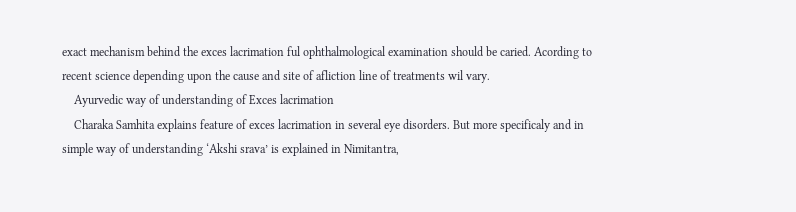exact mechanism behind the exces lacrimation ful ophthalmological examination should be caried. Acording to recent science depending upon the cause and site of afliction line of treatments wil vary.
    Ayurvedic way of understanding of Exces lacrimation
    Charaka Samhita explains feature of exces lacrimation in several eye disorders. But more specificaly and in simple way of understanding ‘Akshi srava’ is explained in Nimitantra,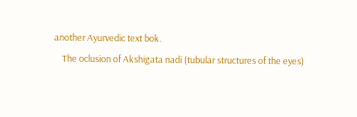another Ayurvedic text bok.
    The oclusion of Akshigata nadi (tubular structures of the eyes)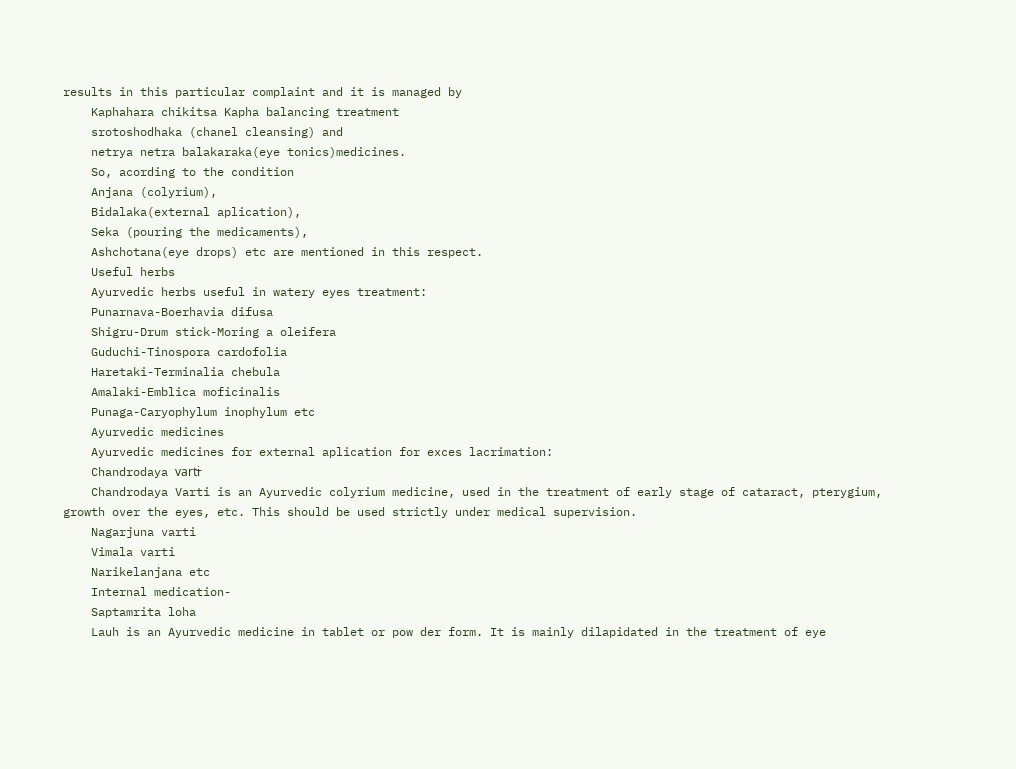results in this particular complaint and it is managed by
    Kaphahara chikitsa Kapha balancing treatment
    srotoshodhaka (chanel cleansing) and
    netrya netra balakaraka(eye tonics)medicines.
    So, acording to the condition
    Anjana (colyrium),
    Bidalaka(external aplication),
    Seka (pouring the medicaments),
    Ashchotana(eye drops) etc are mentioned in this respect.
    Useful herbs
    Ayurvedic herbs useful in watery eyes treatment:
    Punarnava-Boerhavia difusa
    Shigru-Drum stick-Moring a oleifera
    Guduchi-Tinospora cardofolia
    Haretaki-Terminalia chebula
    Amalaki-Emblica moficinalis
    Punaga-Caryophylum inophylum etc
    Ayurvedic medicines
    Ayurvedic medicines for external aplication for exces lacrimation:
    Chandrodaya varti̵
    Chandrodaya Varti is an Ayurvedic colyrium medicine, used in the treatment of early stage of cataract, pterygium, growth over the eyes, etc. This should be used strictly under medical supervision.
    Nagarjuna varti
    Vimala varti
    Narikelanjana etc
    Internal medication-
    Saptamrita loha
    Lauh is an Ayurvedic medicine in tablet or pow der form. It is mainly dilapidated in the treatment of eye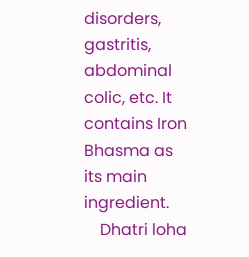disorders, gastritis, abdominal colic, etc. It contains Iron Bhasma as its main ingredient.
    Dhatri loha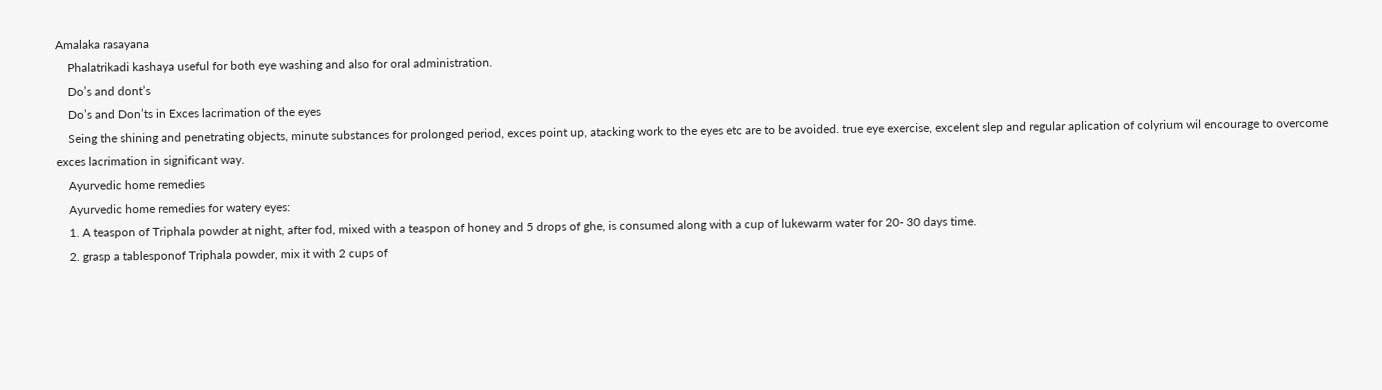Amalaka rasayana
    Phalatrikadi kashaya useful for both eye washing and also for oral administration.
    Do’s and dont’s
    Do’s and Don’ts in Exces lacrimation of the eyes
    Seing the shining and penetrating objects, minute substances for prolonged period, exces point up, atacking work to the eyes etc are to be avoided. true eye exercise, excelent slep and regular aplication of colyrium wil encourage to overcome exces lacrimation in significant way.
    Ayurvedic home remedies
    Ayurvedic home remedies for watery eyes:
    1. A teaspon of Triphala powder at night, after fod, mixed with a teaspon of honey and 5 drops of ghe, is consumed along with a cup of lukewarm water for 20- 30 days time.
    2. grasp a tablesponof Triphala powder, mix it with 2 cups of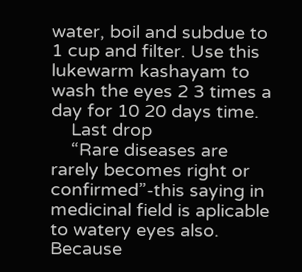water, boil and subdue to 1 cup and filter. Use this lukewarm kashayam to wash the eyes 2 3 times a day for 10 20 days time.
    Last drop
    “Rare diseases are rarely becomes right or confirmed”-this saying in medicinal field is aplicable to watery eyes also. Because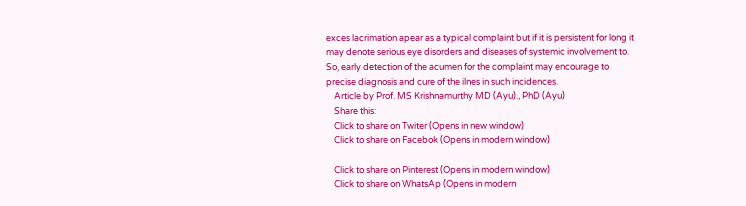exces lacrimation apear as a typical complaint but if it is persistent for long it may denote serious eye disorders and diseases of systemic involvement to. So, early detection of the acumen for the complaint may encourage to precise diagnosis and cure of the ilnes in such incidences.
    Article by Prof. MS Krishnamurthy MD (Ayu)., PhD (Ayu)
    Share this:
    Click to share on Twiter (Opens in new window)
    Click to share on Facebok (Opens in modern window)

    Click to share on Pinterest (Opens in modern window)
    Click to share on WhatsAp (Opens in modern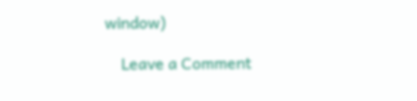window)

    Leave a Comment